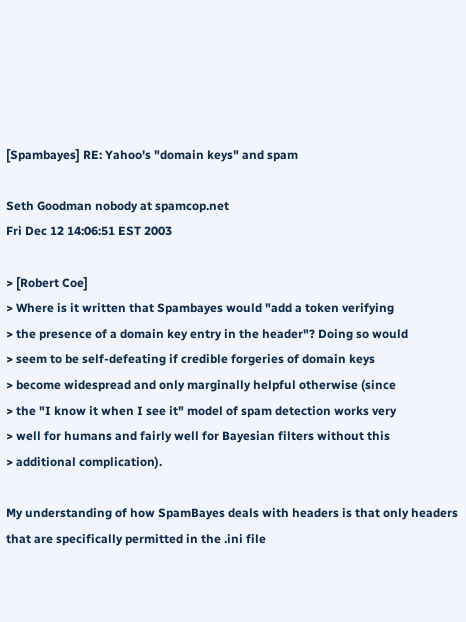[Spambayes] RE: Yahoo's "domain keys" and spam

Seth Goodman nobody at spamcop.net
Fri Dec 12 14:06:51 EST 2003

> [Robert Coe]
> Where is it written that Spambayes would "add a token verifying
> the presence of a domain key entry in the header"? Doing so would
> seem to be self-defeating if credible forgeries of domain keys
> become widespread and only marginally helpful otherwise (since
> the "I know it when I see it" model of spam detection works very
> well for humans and fairly well for Bayesian filters without this
> additional complication).

My understanding of how SpamBayes deals with headers is that only headers
that are specifically permitted in the .ini file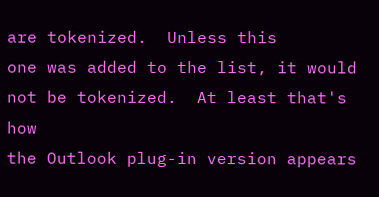are tokenized.  Unless this
one was added to the list, it would not be tokenized.  At least that's how
the Outlook plug-in version appears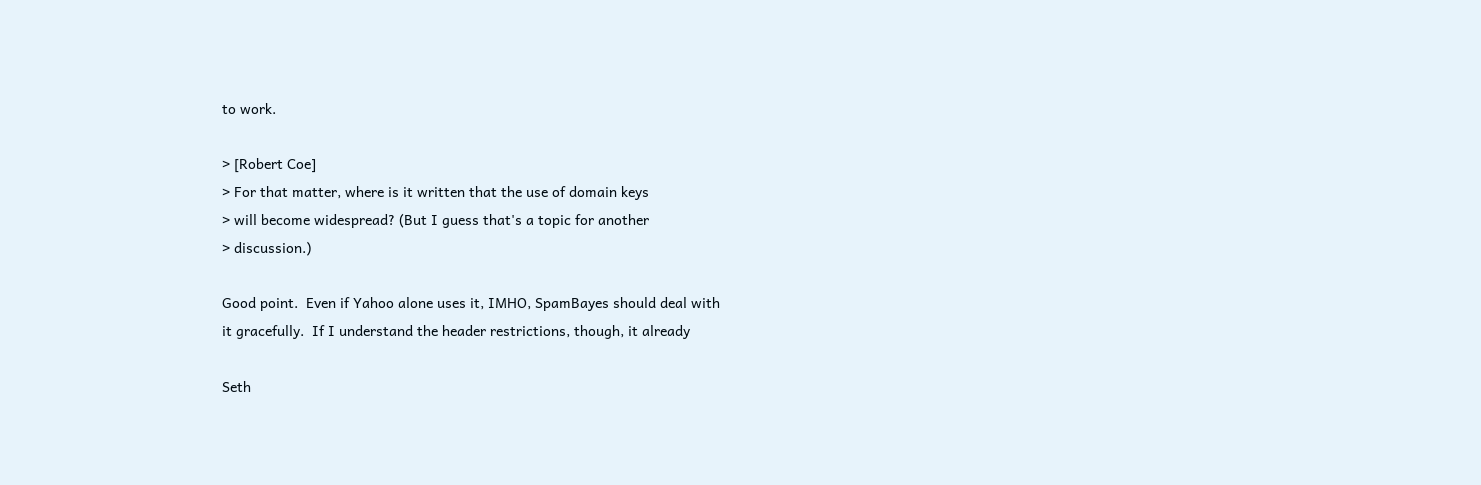to work.

> [Robert Coe]
> For that matter, where is it written that the use of domain keys
> will become widespread? (But I guess that's a topic for another
> discussion.)

Good point.  Even if Yahoo alone uses it, IMHO, SpamBayes should deal with
it gracefully.  If I understand the header restrictions, though, it already

Seth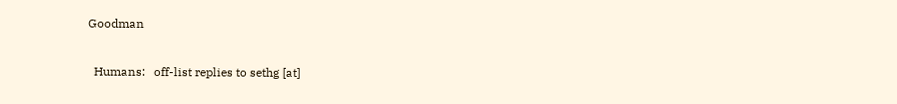Goodman

  Humans:   off-list replies to sethg [at]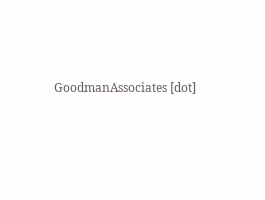GoodmanAssociates [dot]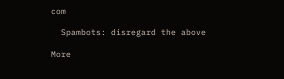com

  Spambots: disregard the above

More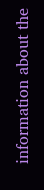information about the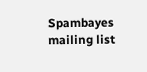Spambayes mailing list